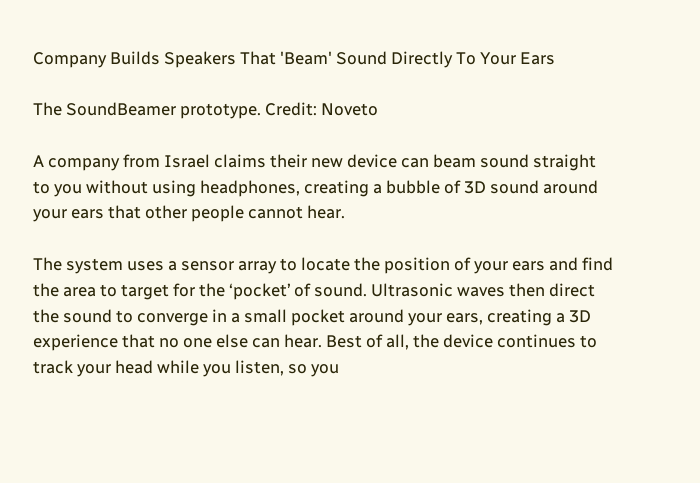Company Builds Speakers That 'Beam' Sound Directly To Your Ears

The SoundBeamer prototype. Credit: Noveto

A company from Israel claims their new device can beam sound straight to you without using headphones, creating a bubble of 3D sound around your ears that other people cannot hear.

The system uses a sensor array to locate the position of your ears and find the area to target for the ‘pocket’ of sound. Ultrasonic waves then direct the sound to converge in a small pocket around your ears, creating a 3D experience that no one else can hear. Best of all, the device continues to track your head while you listen, so you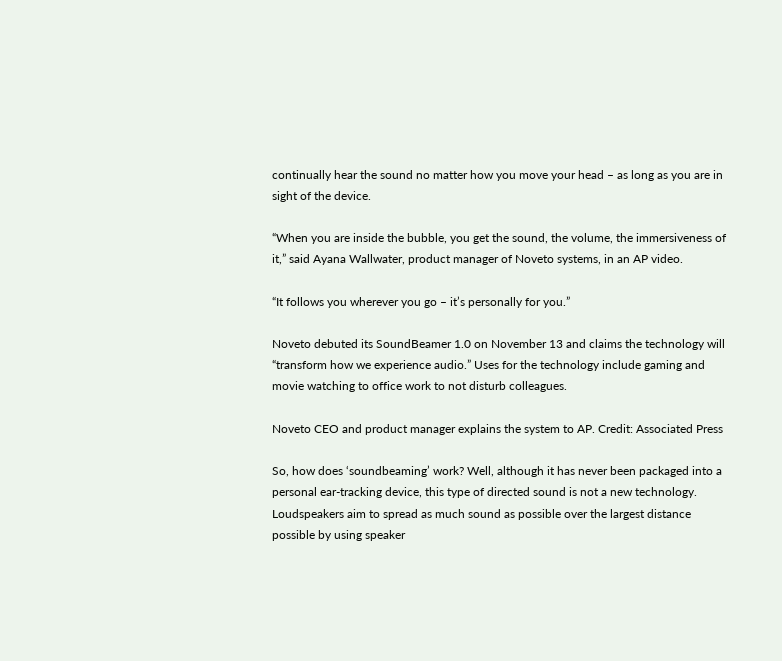continually hear the sound no matter how you move your head – as long as you are in sight of the device.

“When you are inside the bubble, you get the sound, the volume, the immersiveness of it,” said Ayana Wallwater, product manager of Noveto systems, in an AP video.

“It follows you wherever you go – it’s personally for you.”

Noveto debuted its SoundBeamer 1.0 on November 13 and claims the technology will “transform how we experience audio.” Uses for the technology include gaming and movie watching to office work to not disturb colleagues.

Noveto CEO and product manager explains the system to AP. Credit: Associated Press

So, how does ‘soundbeaming’ work? Well, although it has never been packaged into a personal ear-tracking device, this type of directed sound is not a new technology. Loudspeakers aim to spread as much sound as possible over the largest distance possible by using speaker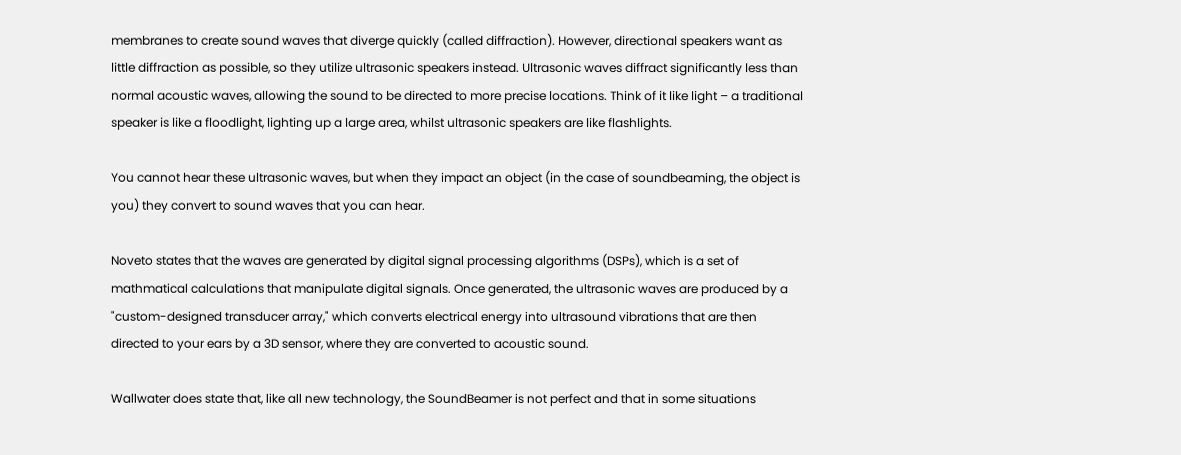membranes to create sound waves that diverge quickly (called diffraction). However, directional speakers want as little diffraction as possible, so they utilize ultrasonic speakers instead. Ultrasonic waves diffract significantly less than normal acoustic waves, allowing the sound to be directed to more precise locations. Think of it like light – a traditional speaker is like a floodlight, lighting up a large area, whilst ultrasonic speakers are like flashlights.

You cannot hear these ultrasonic waves, but when they impact an object (in the case of soundbeaming, the object is you) they convert to sound waves that you can hear.

Noveto states that the waves are generated by digital signal processing algorithms (DSPs), which is a set of mathmatical calculations that manipulate digital signals. Once generated, the ultrasonic waves are produced by a "custom-designed transducer array," which converts electrical energy into ultrasound vibrations that are then directed to your ears by a 3D sensor, where they are converted to acoustic sound.

Wallwater does state that, like all new technology, the SoundBeamer is not perfect and that in some situations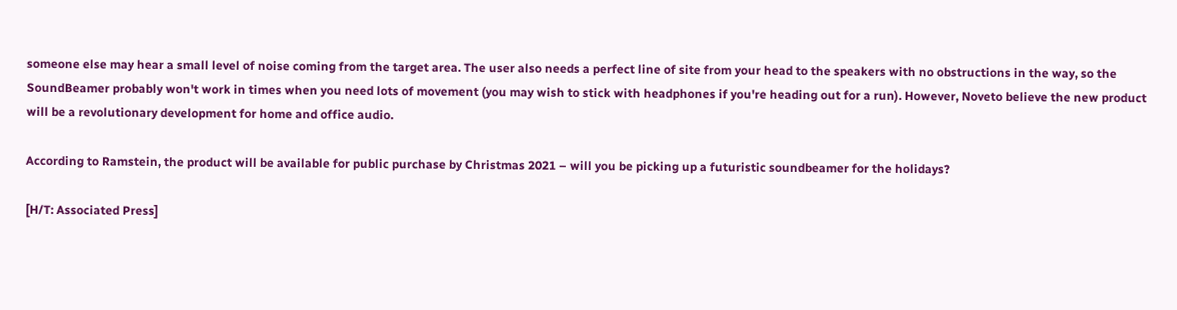someone else may hear a small level of noise coming from the target area. The user also needs a perfect line of site from your head to the speakers with no obstructions in the way, so the SoundBeamer probably won't work in times when you need lots of movement (you may wish to stick with headphones if you're heading out for a run). However, Noveto believe the new product will be a revolutionary development for home and office audio.

According to Ramstein, the product will be available for public purchase by Christmas 2021 – will you be picking up a futuristic soundbeamer for the holidays?

[H/T: Associated Press]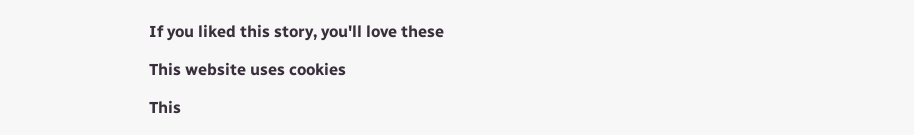If you liked this story, you'll love these

This website uses cookies

This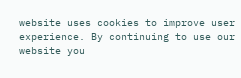website uses cookies to improve user experience. By continuing to use our website you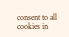consent to all cookies in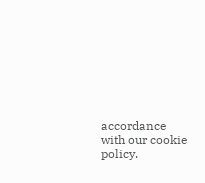accordance with our cookie policy.